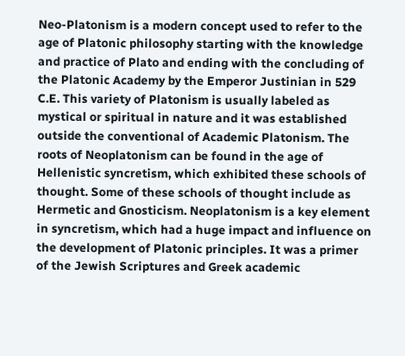Neo-Platonism is a modern concept used to refer to the age of Platonic philosophy starting with the knowledge and practice of Plato and ending with the concluding of the Platonic Academy by the Emperor Justinian in 529 C.E. This variety of Platonism is usually labeled as mystical or spiritual in nature and it was established outside the conventional of Academic Platonism. The roots of Neoplatonism can be found in the age of Hellenistic syncretism, which exhibited these schools of thought. Some of these schools of thought include as Hermetic and Gnosticism. Neoplatonism is a key element in syncretism, which had a huge impact and influence on the development of Platonic principles. It was a primer of the Jewish Scriptures and Greek academic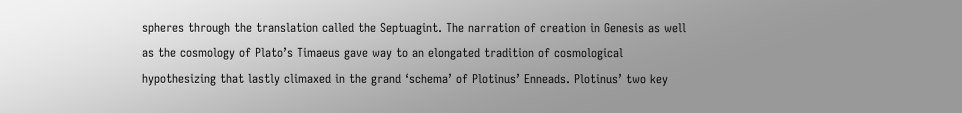spheres through the translation called the Septuagint. The narration of creation in Genesis as well as the cosmology of Plato’s Timaeus gave way to an elongated tradition of cosmological hypothesizing that lastly climaxed in the grand ‘schema’ of Plotinus’ Enneads. Plotinus’ two key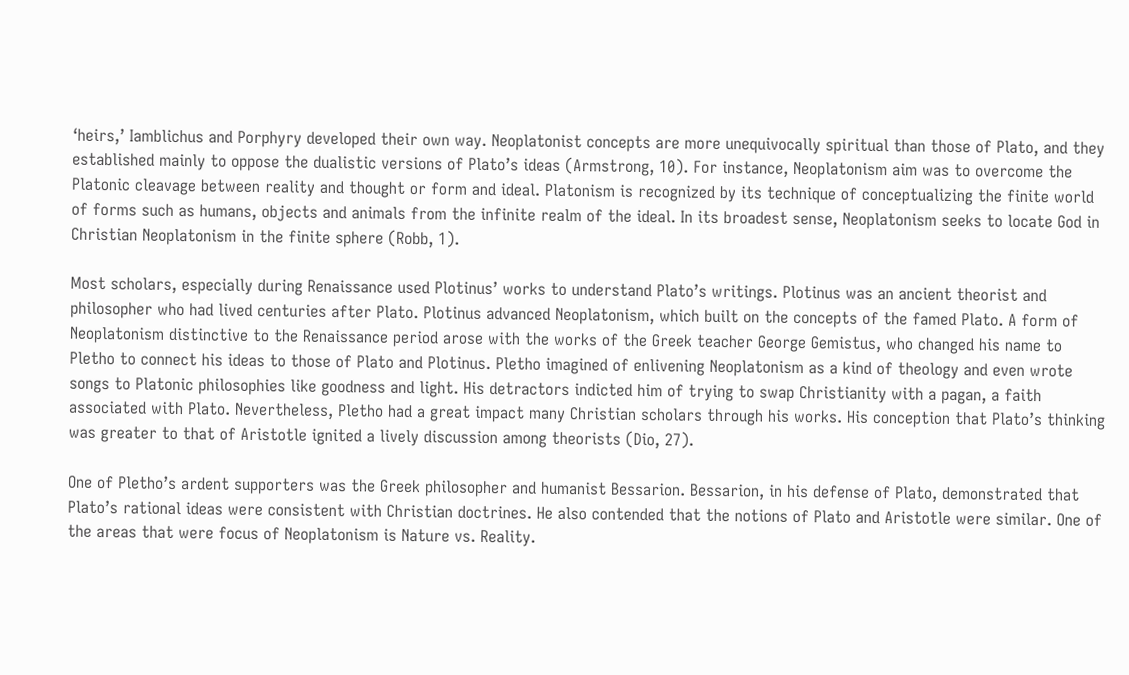‘heirs,’ Iamblichus and Porphyry developed their own way. Neoplatonist concepts are more unequivocally spiritual than those of Plato, and they established mainly to oppose the dualistic versions of Plato’s ideas (Armstrong, 10). For instance, Neoplatonism aim was to overcome the Platonic cleavage between reality and thought or form and ideal. Platonism is recognized by its technique of conceptualizing the finite world of forms such as humans, objects and animals from the infinite realm of the ideal. In its broadest sense, Neoplatonism seeks to locate God in Christian Neoplatonism in the finite sphere (Robb, 1).

Most scholars, especially during Renaissance used Plotinus’ works to understand Plato’s writings. Plotinus was an ancient theorist and philosopher who had lived centuries after Plato. Plotinus advanced Neoplatonism, which built on the concepts of the famed Plato. A form of Neoplatonism distinctive to the Renaissance period arose with the works of the Greek teacher George Gemistus, who changed his name to Pletho to connect his ideas to those of Plato and Plotinus. Pletho imagined of enlivening Neoplatonism as a kind of theology and even wrote songs to Platonic philosophies like goodness and light. His detractors indicted him of trying to swap Christianity with a pagan, a faith associated with Plato. Nevertheless, Pletho had a great impact many Christian scholars through his works. His conception that Plato’s thinking was greater to that of Aristotle ignited a lively discussion among theorists (Dio, 27).

One of Pletho’s ardent supporters was the Greek philosopher and humanist Bessarion. Bessarion, in his defense of Plato, demonstrated that Plato’s rational ideas were consistent with Christian doctrines. He also contended that the notions of Plato and Aristotle were similar. One of the areas that were focus of Neoplatonism is Nature vs. Reality.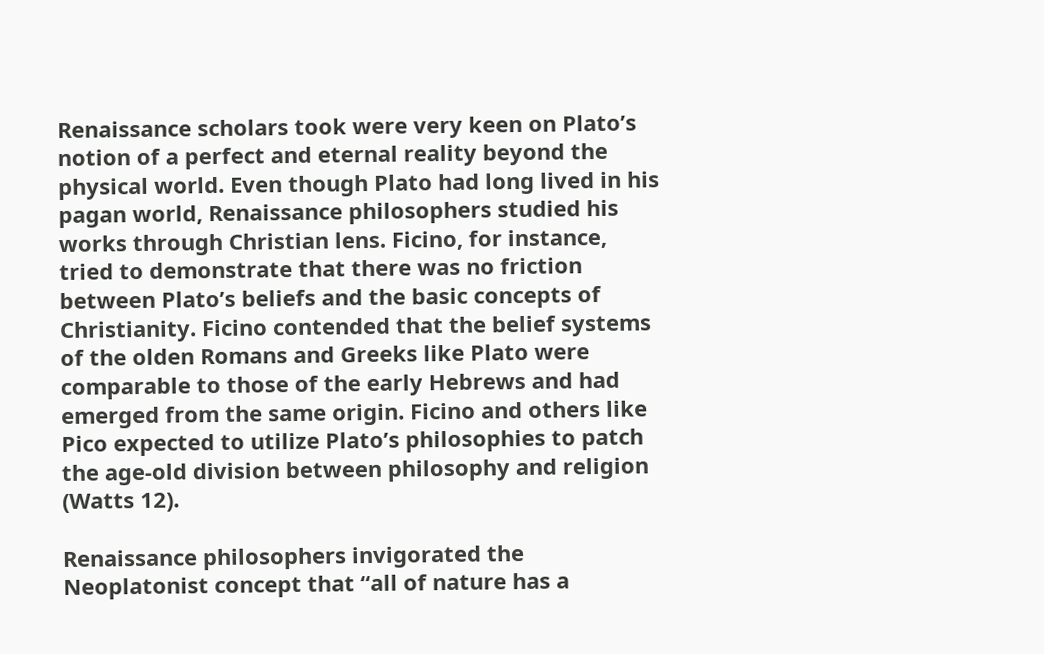Renaissance scholars took were very keen on Plato’s notion of a perfect and eternal reality beyond the physical world. Even though Plato had long lived in his pagan world, Renaissance philosophers studied his works through Christian lens. Ficino, for instance, tried to demonstrate that there was no friction between Plato’s beliefs and the basic concepts of Christianity. Ficino contended that the belief systems of the olden Romans and Greeks like Plato were comparable to those of the early Hebrews and had emerged from the same origin. Ficino and others like Pico expected to utilize Plato’s philosophies to patch the age-old division between philosophy and religion (Watts 12).

Renaissance philosophers invigorated the Neoplatonist concept that “all of nature has a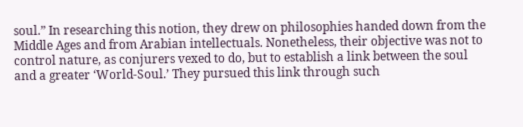soul.” In researching this notion, they drew on philosophies handed down from the Middle Ages and from Arabian intellectuals. Nonetheless, their objective was not to control nature, as conjurers vexed to do, but to establish a link between the soul and a greater ‘World-Soul.’ They pursued this link through such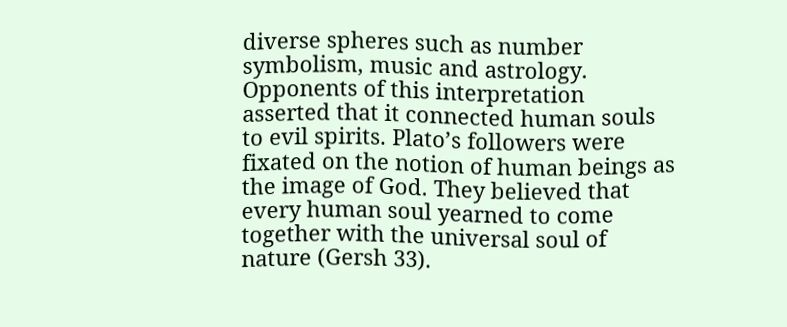diverse spheres such as number symbolism, music and astrology. Opponents of this interpretation asserted that it connected human souls to evil spirits. Plato’s followers were fixated on the notion of human beings as the image of God. They believed that every human soul yearned to come together with the universal soul of nature (Gersh 33).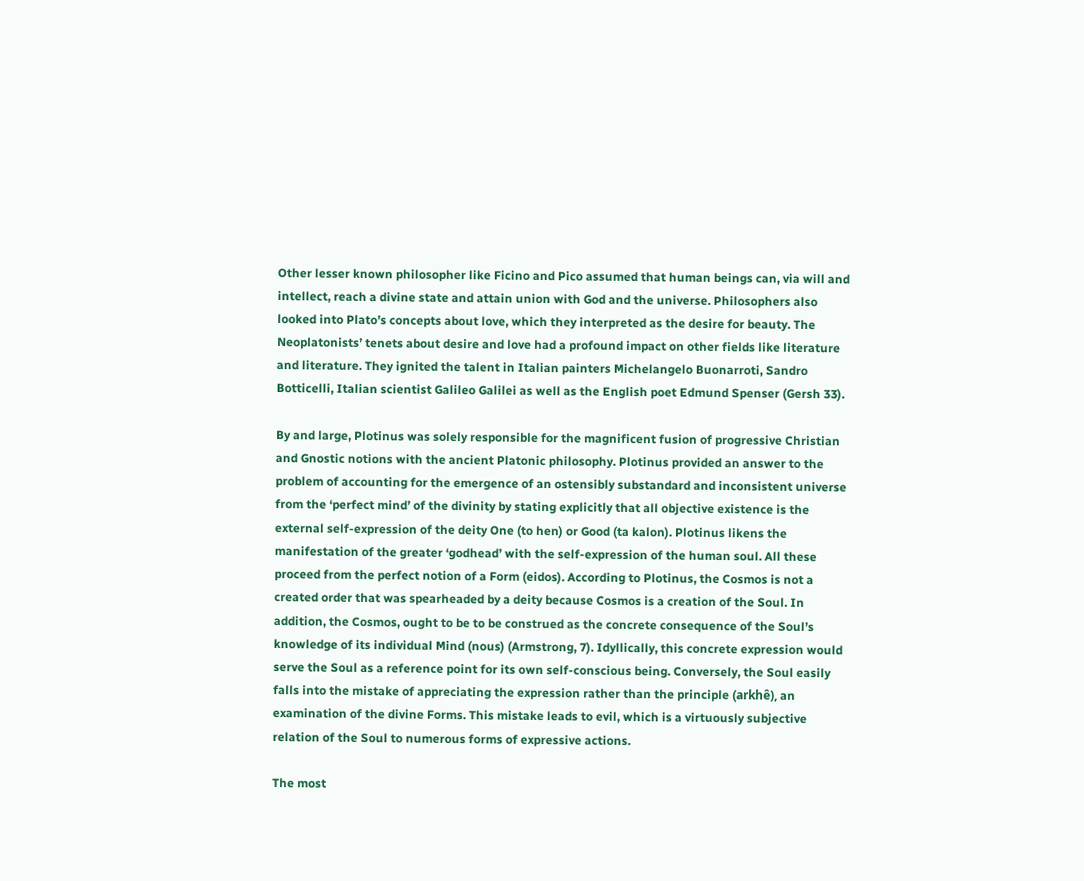Other lesser known philosopher like Ficino and Pico assumed that human beings can, via will and intellect, reach a divine state and attain union with God and the universe. Philosophers also looked into Plato’s concepts about love, which they interpreted as the desire for beauty. The Neoplatonists’ tenets about desire and love had a profound impact on other fields like literature and literature. They ignited the talent in Italian painters Michelangelo Buonarroti, Sandro Botticelli, Italian scientist Galileo Galilei as well as the English poet Edmund Spenser (Gersh 33).

By and large, Plotinus was solely responsible for the magnificent fusion of progressive Christian and Gnostic notions with the ancient Platonic philosophy. Plotinus provided an answer to the problem of accounting for the emergence of an ostensibly substandard and inconsistent universe from the ‘perfect mind’ of the divinity by stating explicitly that all objective existence is the external self-expression of the deity One (to hen) or Good (ta kalon). Plotinus likens the manifestation of the greater ‘godhead’ with the self-expression of the human soul. All these proceed from the perfect notion of a Form (eidos). According to Plotinus, the Cosmos is not a created order that was spearheaded by a deity because Cosmos is a creation of the Soul. In addition, the Cosmos, ought to be to be construed as the concrete consequence of the Soul’s knowledge of its individual Mind (nous) (Armstrong, 7). Idyllically, this concrete expression would serve the Soul as a reference point for its own self-conscious being. Conversely, the Soul easily falls into the mistake of appreciating the expression rather than the principle (arkhê), an examination of the divine Forms. This mistake leads to evil, which is a virtuously subjective relation of the Soul to numerous forms of expressive actions.

The most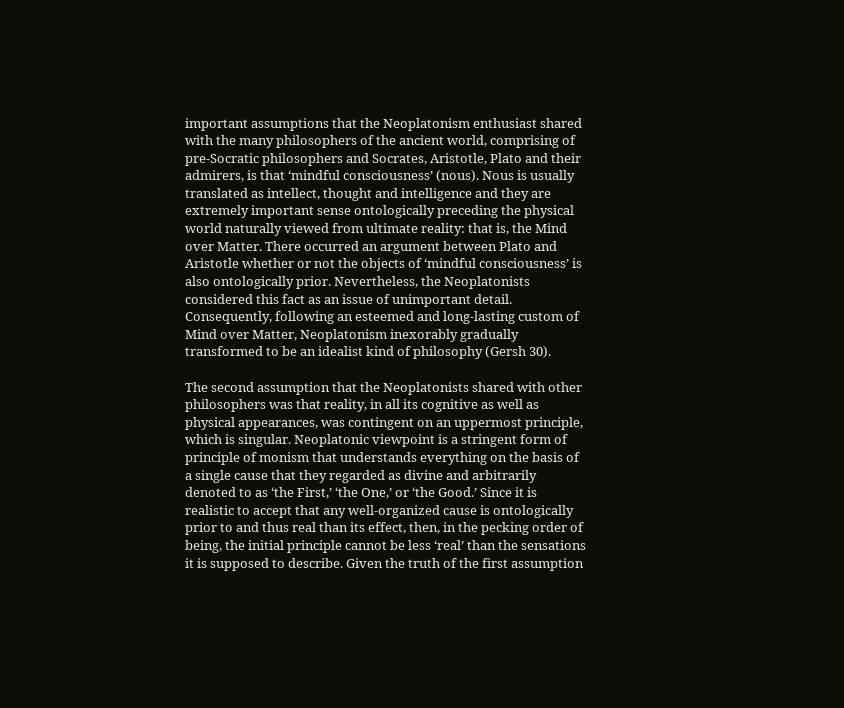important assumptions that the Neoplatonism enthusiast shared with the many philosophers of the ancient world, comprising of pre-Socratic philosophers and Socrates, Aristotle, Plato and their admirers, is that ‘mindful consciousness’ (nous). Nous is usually translated as intellect, thought and intelligence and they are extremely important sense ontologically preceding the physical world naturally viewed from ultimate reality: that is, the Mind over Matter. There occurred an argument between Plato and Aristotle whether or not the objects of ‘mindful consciousness’ is also ontologically prior. Nevertheless, the Neoplatonists considered this fact as an issue of unimportant detail. Consequently, following an esteemed and long-lasting custom of Mind over Matter, Neoplatonism inexorably gradually transformed to be an idealist kind of philosophy (Gersh 30).

The second assumption that the Neoplatonists shared with other philosophers was that reality, in all its cognitive as well as physical appearances, was contingent on an uppermost principle, which is singular. Neoplatonic viewpoint is a stringent form of principle of monism that understands everything on the basis of a single cause that they regarded as divine and arbitrarily denoted to as ‘the First,’ ‘the One,’ or ‘the Good.’ Since it is realistic to accept that any well-organized cause is ontologically prior to and thus real than its effect, then, in the pecking order of being, the initial principle cannot be less ‘real’ than the sensations it is supposed to describe. Given the truth of the first assumption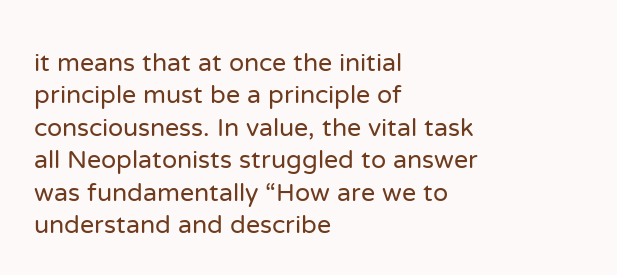it means that at once the initial principle must be a principle of consciousness. In value, the vital task all Neoplatonists struggled to answer was fundamentally “How are we to understand and describe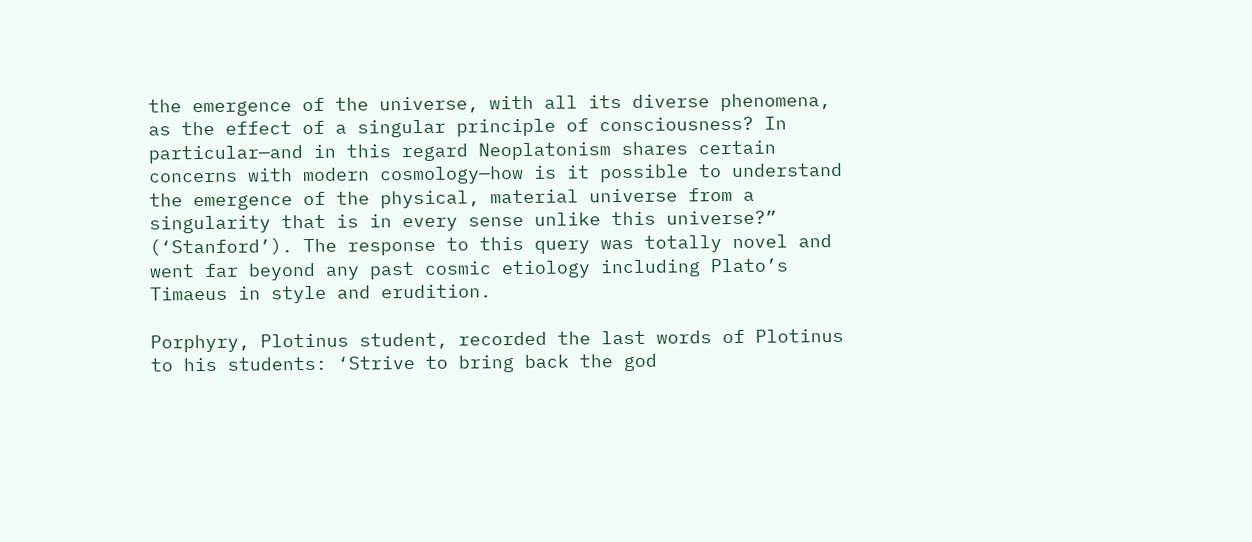the emergence of the universe, with all its diverse phenomena, as the effect of a singular principle of consciousness? In particular—and in this regard Neoplatonism shares certain concerns with modern cosmology—how is it possible to understand the emergence of the physical, material universe from a singularity that is in every sense unlike this universe?” (‘Stanford’). The response to this query was totally novel and went far beyond any past cosmic etiology including Plato’s Timaeus in style and erudition.

Porphyry, Plotinus student, recorded the last words of Plotinus to his students: ‘Strive to bring back the god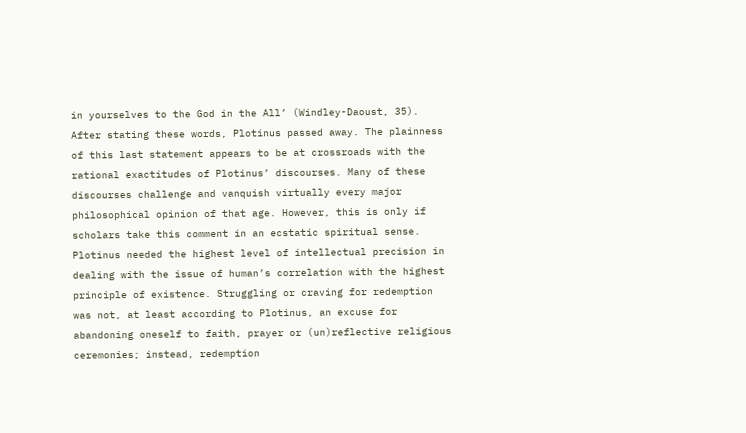in yourselves to the God in the All’ (Windley-Daoust, 35). After stating these words, Plotinus passed away. The plainness of this last statement appears to be at crossroads with the rational exactitudes of Plotinus’ discourses. Many of these discourses challenge and vanquish virtually every major philosophical opinion of that age. However, this is only if scholars take this comment in an ecstatic spiritual sense. Plotinus needed the highest level of intellectual precision in dealing with the issue of human’s correlation with the highest principle of existence. Struggling or craving for redemption was not, at least according to Plotinus, an excuse for abandoning oneself to faith, prayer or (un)reflective religious ceremonies; instead, redemption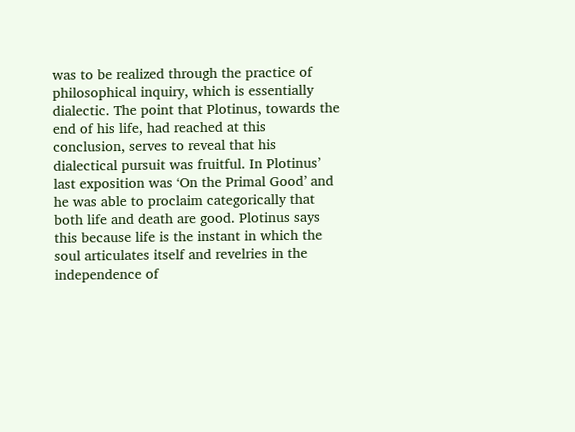was to be realized through the practice of philosophical inquiry, which is essentially dialectic. The point that Plotinus, towards the end of his life, had reached at this conclusion, serves to reveal that his dialectical pursuit was fruitful. In Plotinus’ last exposition was ‘On the Primal Good’ and he was able to proclaim categorically that both life and death are good. Plotinus says this because life is the instant in which the soul articulates itself and revelries in the independence of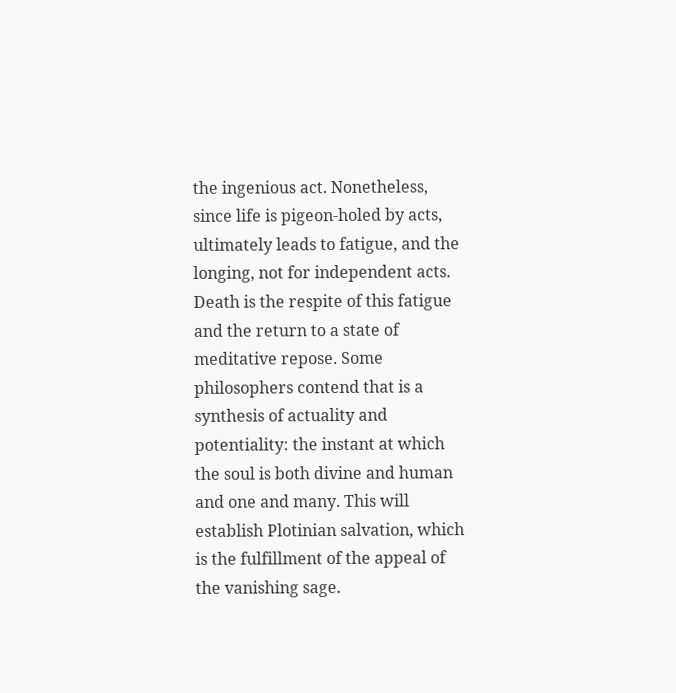the ingenious act. Nonetheless, since life is pigeon-holed by acts, ultimately leads to fatigue, and the longing, not for independent acts. Death is the respite of this fatigue and the return to a state of meditative repose. Some philosophers contend that is a synthesis of actuality and potentiality: the instant at which the soul is both divine and human and one and many. This will establish Plotinian salvation, which is the fulfillment of the appeal of the vanishing sage.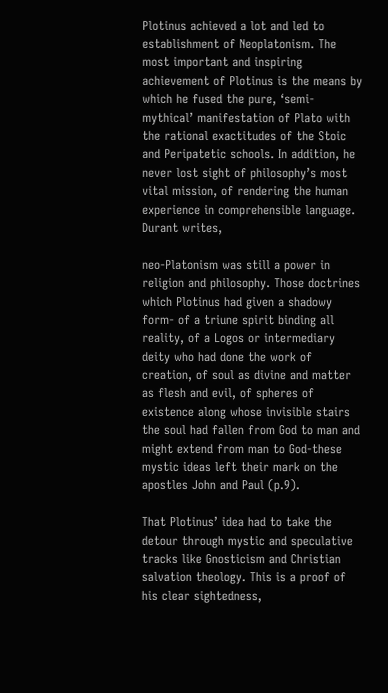Plotinus achieved a lot and led to establishment of Neoplatonism. The most important and inspiring achievement of Plotinus is the means by which he fused the pure, ‘semi-mythical’ manifestation of Plato with the rational exactitudes of the Stoic and Peripatetic schools. In addition, he never lost sight of philosophy’s most vital mission, of rendering the human experience in comprehensible language. Durant writes,

neo-Platonism was still a power in religion and philosophy. Those doctrines which Plotinus had given a shadowy form- of a triune spirit binding all reality, of a Logos or intermediary deity who had done the work of creation, of soul as divine and matter as flesh and evil, of spheres of existence along whose invisible stairs the soul had fallen from God to man and might extend from man to God-these mystic ideas left their mark on the apostles John and Paul (p.9).

That Plotinus’ idea had to take the detour through mystic and speculative tracks like Gnosticism and Christian salvation theology. This is a proof of his clear sightedness,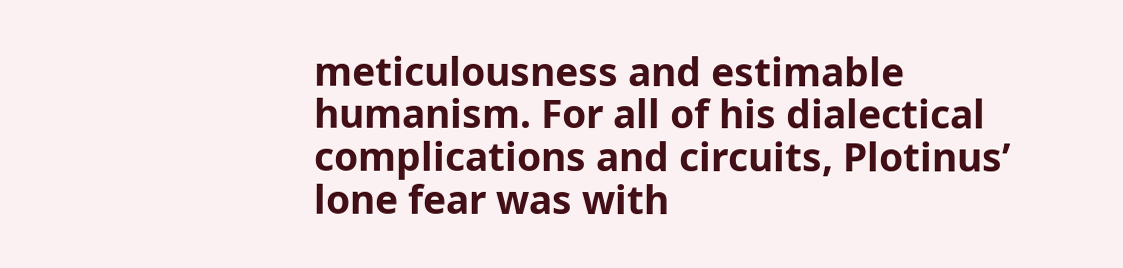meticulousness and estimable humanism. For all of his dialectical complications and circuits, Plotinus’ lone fear was with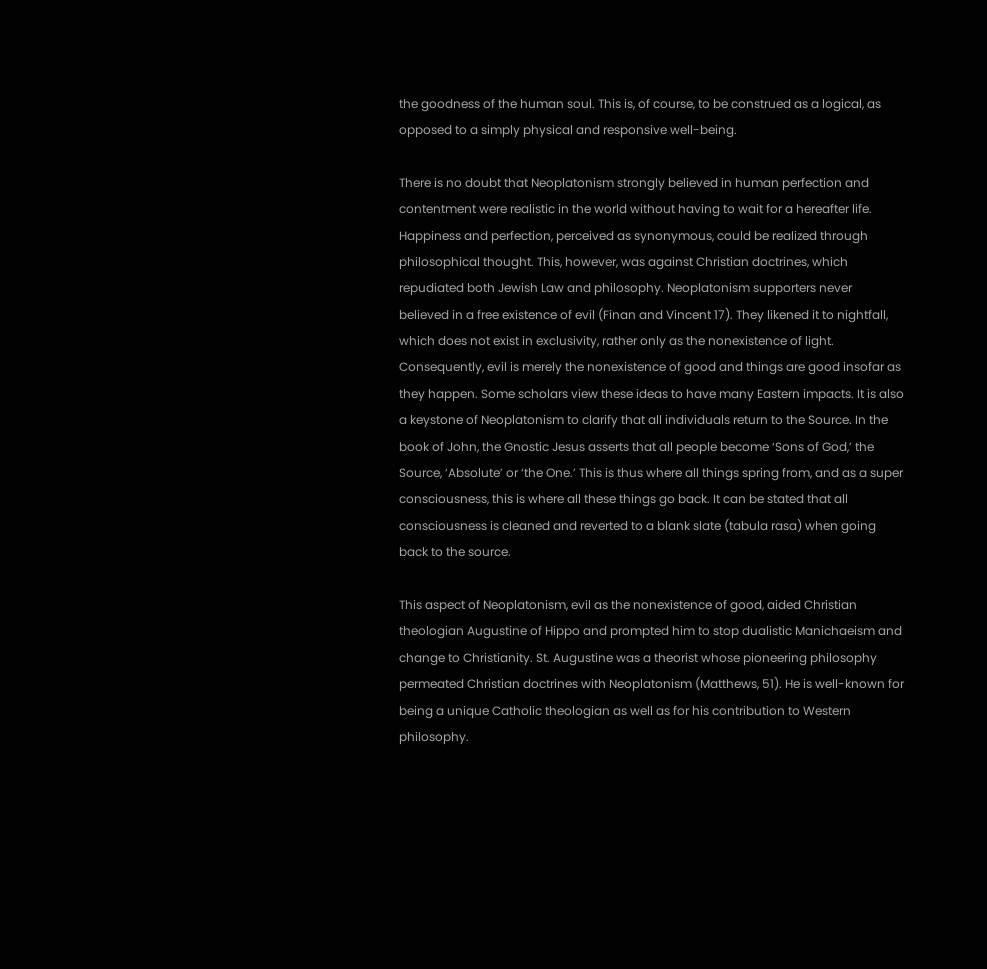the goodness of the human soul. This is, of course, to be construed as a logical, as opposed to a simply physical and responsive well-being.

There is no doubt that Neoplatonism strongly believed in human perfection and contentment were realistic in the world without having to wait for a hereafter life. Happiness and perfection, perceived as synonymous, could be realized through philosophical thought. This, however, was against Christian doctrines, which repudiated both Jewish Law and philosophy. Neoplatonism supporters never believed in a free existence of evil (Finan and Vincent 17). They likened it to nightfall, which does not exist in exclusivity, rather only as the nonexistence of light. Consequently, evil is merely the nonexistence of good and things are good insofar as they happen. Some scholars view these ideas to have many Eastern impacts. It is also a keystone of Neoplatonism to clarify that all individuals return to the Source. In the book of John, the Gnostic Jesus asserts that all people become ‘Sons of God,’ the Source, ‘Absolute’ or ‘the One.’ This is thus where all things spring from, and as a super consciousness, this is where all these things go back. It can be stated that all consciousness is cleaned and reverted to a blank slate (tabula rasa) when going back to the source.

This aspect of Neoplatonism, evil as the nonexistence of good, aided Christian theologian Augustine of Hippo and prompted him to stop dualistic Manichaeism and change to Christianity. St. Augustine was a theorist whose pioneering philosophy permeated Christian doctrines with Neoplatonism (Matthews, 51). He is well-known for being a unique Catholic theologian as well as for his contribution to Western philosophy.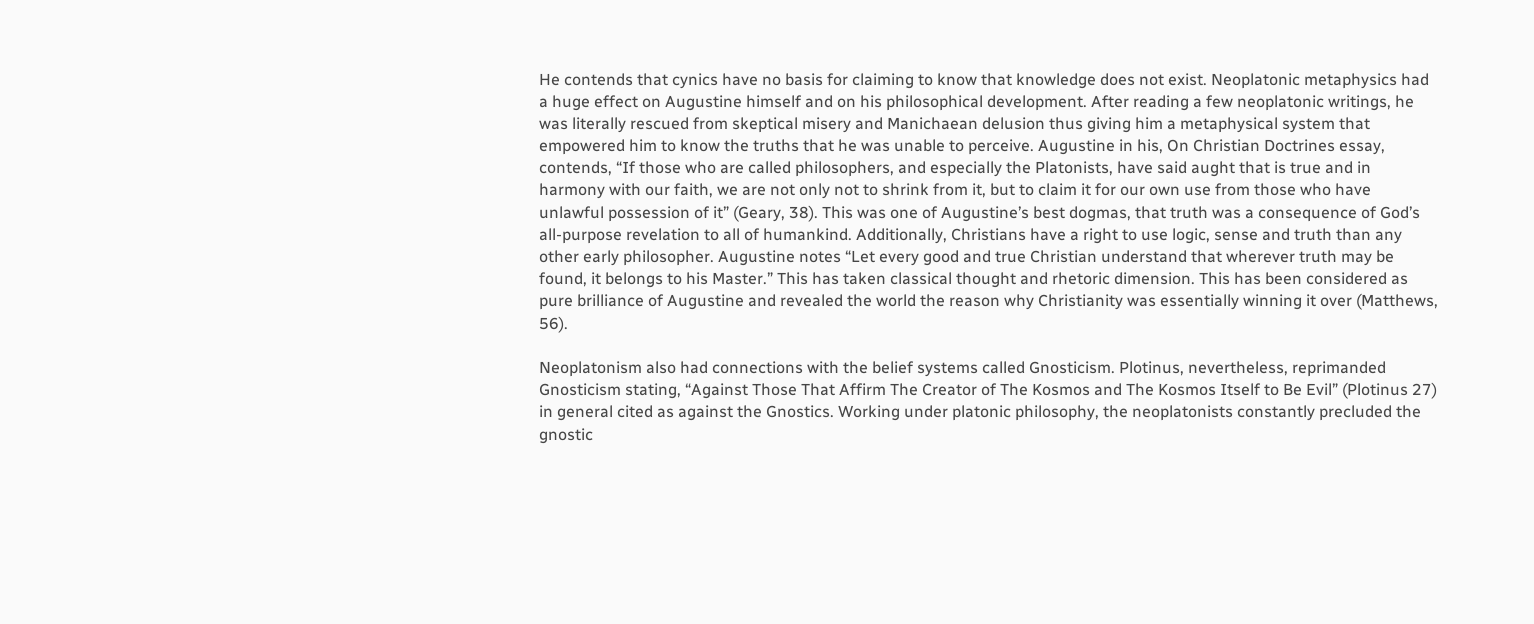He contends that cynics have no basis for claiming to know that knowledge does not exist. Neoplatonic metaphysics had a huge effect on Augustine himself and on his philosophical development. After reading a few neoplatonic writings, he was literally rescued from skeptical misery and Manichaean delusion thus giving him a metaphysical system that empowered him to know the truths that he was unable to perceive. Augustine in his, On Christian Doctrines essay, contends, “If those who are called philosophers, and especially the Platonists, have said aught that is true and in harmony with our faith, we are not only not to shrink from it, but to claim it for our own use from those who have unlawful possession of it” (Geary, 38). This was one of Augustine’s best dogmas, that truth was a consequence of God’s all-purpose revelation to all of humankind. Additionally, Christians have a right to use logic, sense and truth than any other early philosopher. Augustine notes “Let every good and true Christian understand that wherever truth may be found, it belongs to his Master.” This has taken classical thought and rhetoric dimension. This has been considered as pure brilliance of Augustine and revealed the world the reason why Christianity was essentially winning it over (Matthews, 56).

Neoplatonism also had connections with the belief systems called Gnosticism. Plotinus, nevertheless, reprimanded Gnosticism stating, “Against Those That Affirm The Creator of The Kosmos and The Kosmos Itself to Be Evil” (Plotinus 27) in general cited as against the Gnostics. Working under platonic philosophy, the neoplatonists constantly precluded the gnostic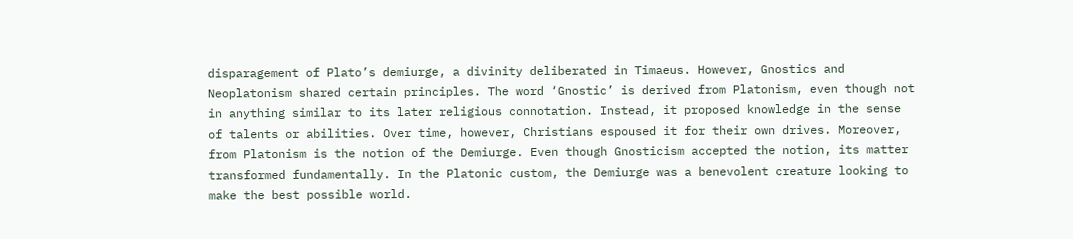disparagement of Plato’s demiurge, a divinity deliberated in Timaeus. However, Gnostics and Neoplatonism shared certain principles. The word ‘Gnostic’ is derived from Platonism, even though not in anything similar to its later religious connotation. Instead, it proposed knowledge in the sense of talents or abilities. Over time, however, Christians espoused it for their own drives. Moreover, from Platonism is the notion of the Demiurge. Even though Gnosticism accepted the notion, its matter transformed fundamentally. In the Platonic custom, the Demiurge was a benevolent creature looking to make the best possible world.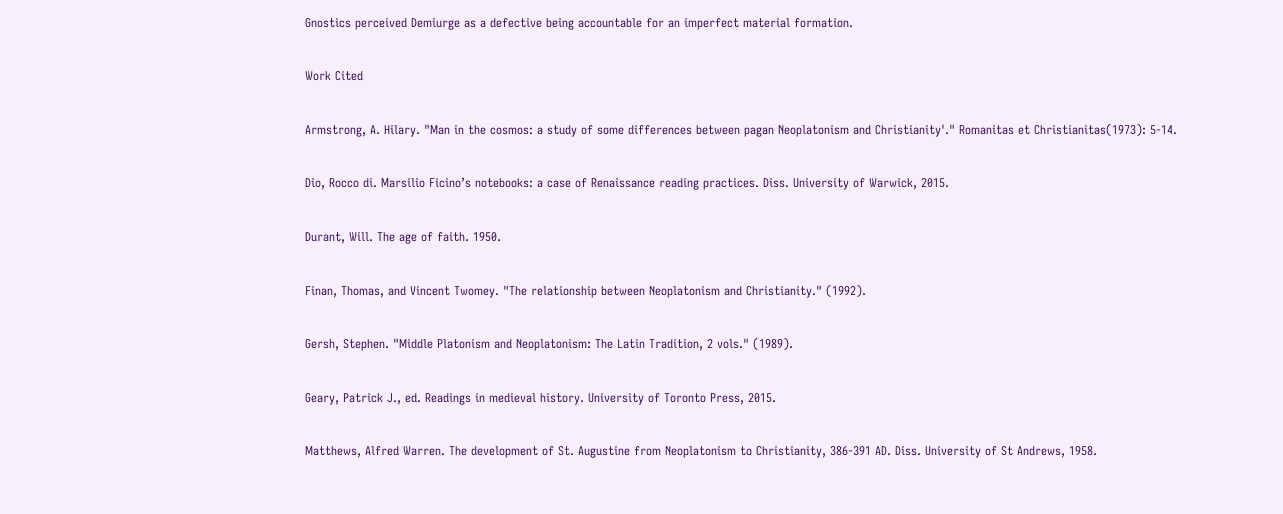Gnostics perceived Demiurge as a defective being accountable for an imperfect material formation.

Work Cited

Armstrong, A. Hilary. "Man in the cosmos: a study of some differences between pagan Neoplatonism and Christianity'." Romanitas et Christianitas(1973): 5-14.

Dio, Rocco di. Marsilio Ficino’s notebooks: a case of Renaissance reading practices. Diss. University of Warwick, 2015.

Durant, Will. The age of faith. 1950.

Finan, Thomas, and Vincent Twomey. "The relationship between Neoplatonism and Christianity." (1992).

Gersh, Stephen. "Middle Platonism and Neoplatonism: The Latin Tradition, 2 vols." (1989).

Geary, Patrick J., ed. Readings in medieval history. University of Toronto Press, 2015.

Matthews, Alfred Warren. The development of St. Augustine from Neoplatonism to Christianity, 386-391 AD. Diss. University of St Andrews, 1958.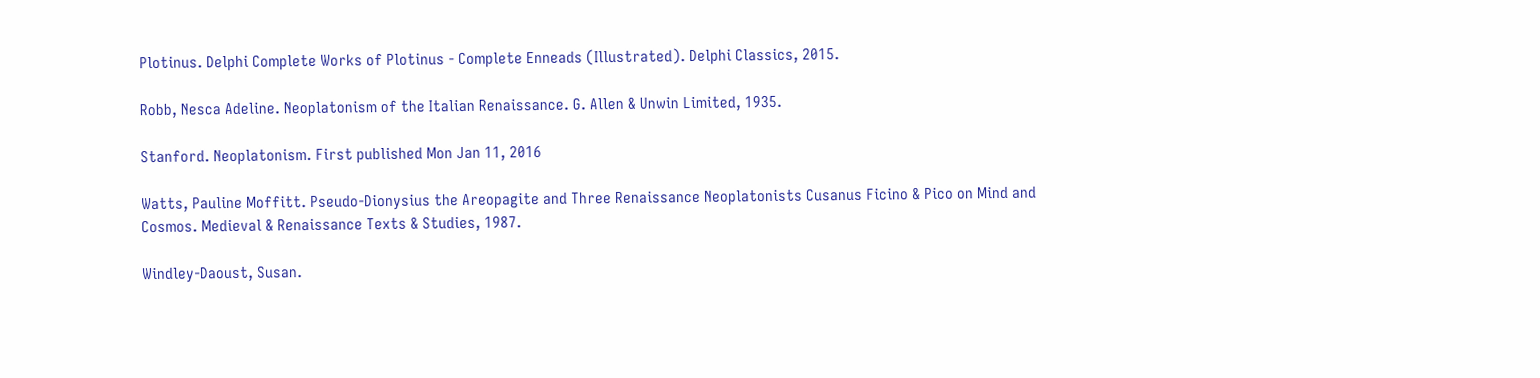Plotinus. Delphi Complete Works of Plotinus - Complete Enneads (Illustrated). Delphi Classics, 2015.

Robb, Nesca Adeline. Neoplatonism of the Italian Renaissance. G. Allen & Unwin Limited, 1935.

Stanford. Neoplatonism. First published Mon Jan 11, 2016

Watts, Pauline Moffitt. Pseudo-Dionysius the Areopagite and Three Renaissance Neoplatonists Cusanus Ficino & Pico on Mind and Cosmos. Medieval & Renaissance Texts & Studies, 1987.

Windley-Daoust, Susan.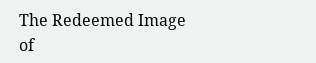The Redeemed Image of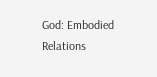God: Embodied Relations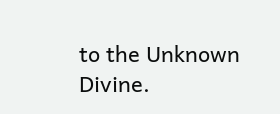to the Unknown Divine.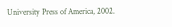University Press of America, 2002.